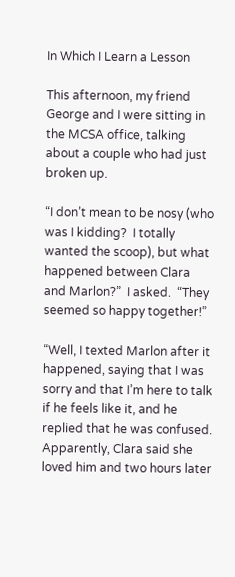In Which I Learn a Lesson

This afternoon, my friend George and I were sitting in the MCSA office, talking about a couple who had just broken up.

“I don’t mean to be nosy (who was I kidding?  I totally wanted the scoop), but what happened between Clara and Marlon?”  I asked.  “They seemed so happy together!”

“Well, I texted Marlon after it happened, saying that I was sorry and that I’m here to talk if he feels like it, and he replied that he was confused.  Apparently, Clara said she loved him and two hours later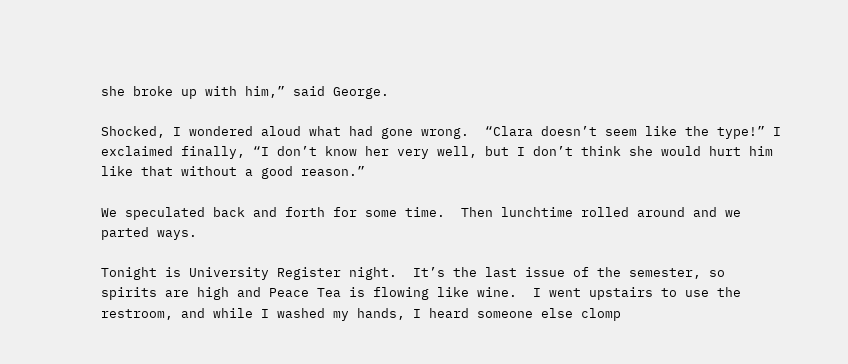she broke up with him,” said George.

Shocked, I wondered aloud what had gone wrong.  “Clara doesn’t seem like the type!” I exclaimed finally, “I don’t know her very well, but I don’t think she would hurt him like that without a good reason.”

We speculated back and forth for some time.  Then lunchtime rolled around and we parted ways.

Tonight is University Register night.  It’s the last issue of the semester, so spirits are high and Peace Tea is flowing like wine.  I went upstairs to use the restroom, and while I washed my hands, I heard someone else clomp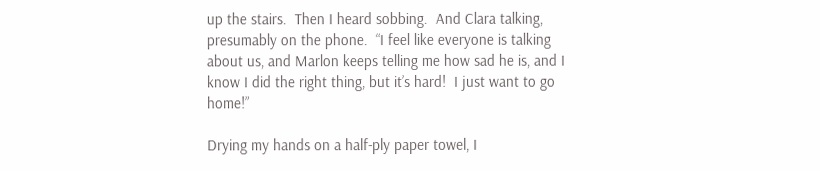up the stairs.  Then I heard sobbing.  And Clara talking, presumably on the phone.  “I feel like everyone is talking about us, and Marlon keeps telling me how sad he is, and I know I did the right thing, but it’s hard!  I just want to go home!”

Drying my hands on a half-ply paper towel, I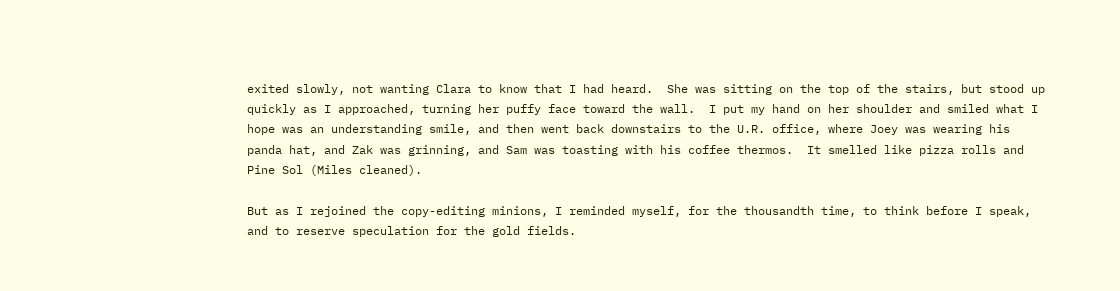exited slowly, not wanting Clara to know that I had heard.  She was sitting on the top of the stairs, but stood up quickly as I approached, turning her puffy face toward the wall.  I put my hand on her shoulder and smiled what I hope was an understanding smile, and then went back downstairs to the U.R. office, where Joey was wearing his panda hat, and Zak was grinning, and Sam was toasting with his coffee thermos.  It smelled like pizza rolls and Pine Sol (Miles cleaned).

But as I rejoined the copy-editing minions, I reminded myself, for the thousandth time, to think before I speak, and to reserve speculation for the gold fields.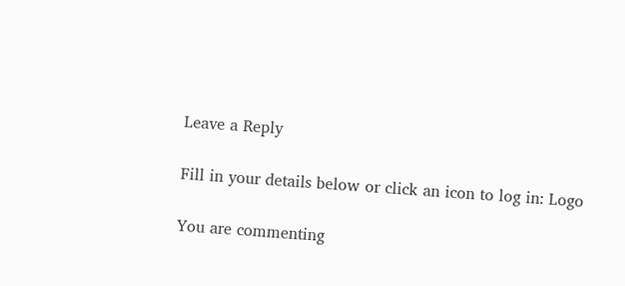Leave a Reply

Fill in your details below or click an icon to log in: Logo

You are commenting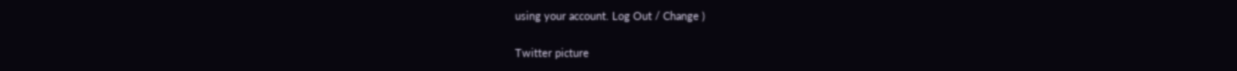using your account. Log Out / Change )

Twitter picture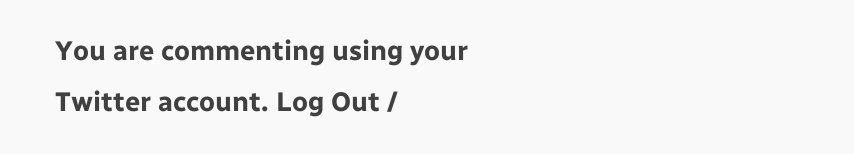You are commenting using your Twitter account. Log Out /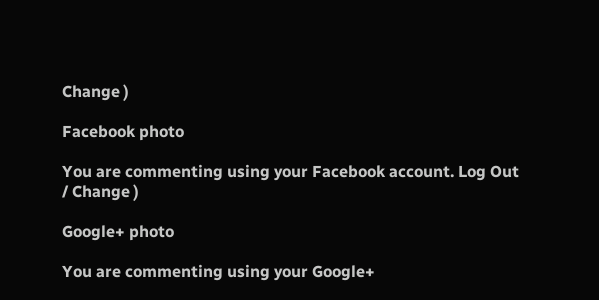Change )

Facebook photo

You are commenting using your Facebook account. Log Out / Change )

Google+ photo

You are commenting using your Google+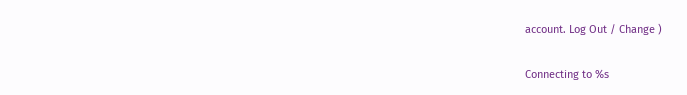account. Log Out / Change )

Connecting to %s